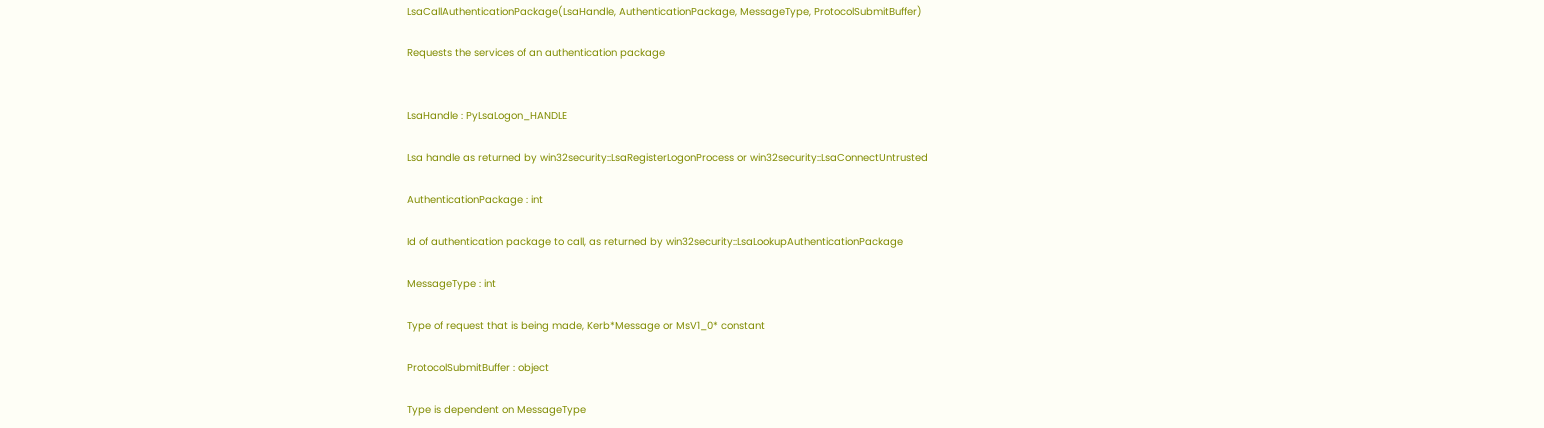LsaCallAuthenticationPackage(LsaHandle, AuthenticationPackage, MessageType, ProtocolSubmitBuffer)

Requests the services of an authentication package


LsaHandle : PyLsaLogon_HANDLE

Lsa handle as returned by win32security::LsaRegisterLogonProcess or win32security::LsaConnectUntrusted

AuthenticationPackage : int

Id of authentication package to call, as returned by win32security::LsaLookupAuthenticationPackage

MessageType : int

Type of request that is being made, Kerb*Message or MsV1_0* constant

ProtocolSubmitBuffer : object

Type is dependent on MessageType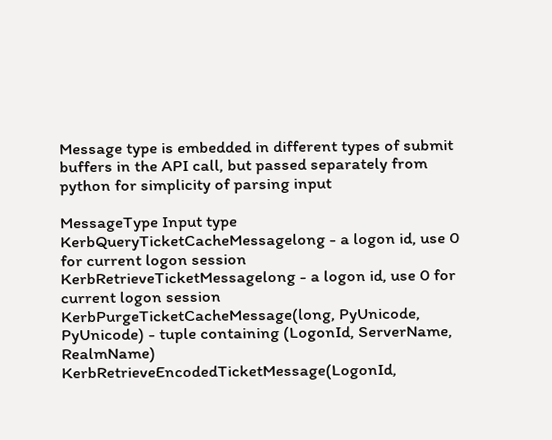Message type is embedded in different types of submit buffers in the API call, but passed separately from python for simplicity of parsing input

MessageType Input type
KerbQueryTicketCacheMessagelong - a logon id, use 0 for current logon session
KerbRetrieveTicketMessagelong - a logon id, use 0 for current logon session
KerbPurgeTicketCacheMessage(long, PyUnicode, PyUnicode) - tuple containing (LogonId, ServerName, RealmName)
KerbRetrieveEncodedTicketMessage(LogonId,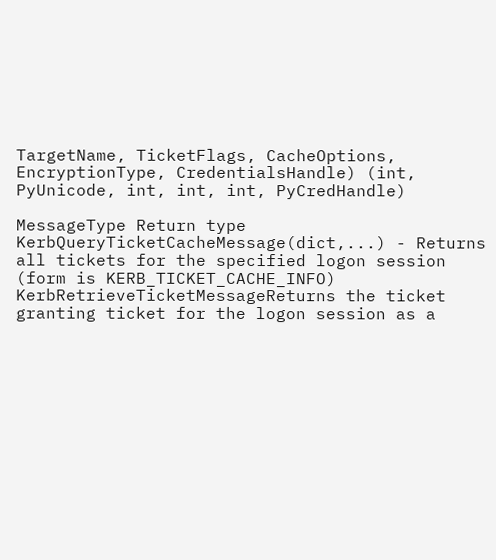TargetName, TicketFlags, CacheOptions, EncryptionType, CredentialsHandle) (int, PyUnicode, int, int, int, PyCredHandle)

MessageType Return type
KerbQueryTicketCacheMessage(dict,...) - Returns all tickets for the specified logon session (form is KERB_TICKET_CACHE_INFO)
KerbRetrieveTicketMessageReturns the ticket granting ticket for the logon session as a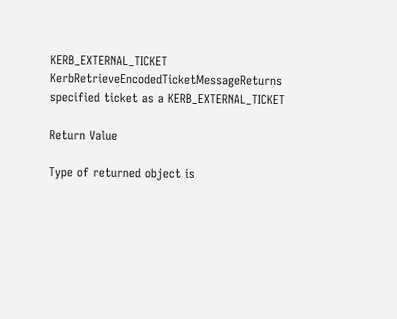KERB_EXTERNAL_TICKET
KerbRetrieveEncodedTicketMessageReturns specified ticket as a KERB_EXTERNAL_TICKET

Return Value

Type of returned object is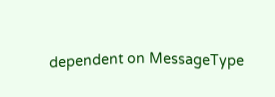dependent on MessageType